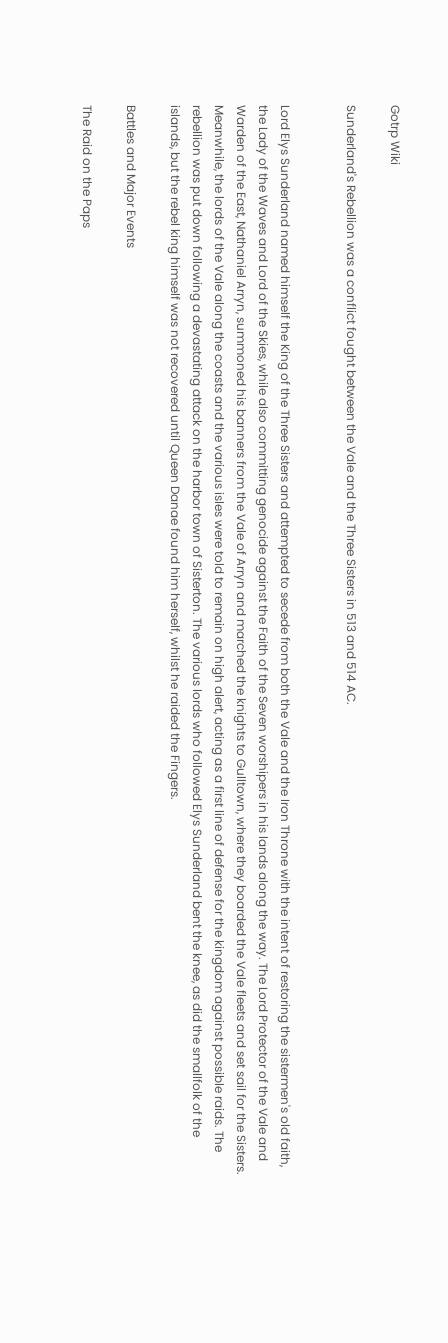Gotrp Wiki

Sunderland's Rebellion was a conflict fought between the Vale and the Three Sisters in 513 and 514 AC.


Lord Elys Sunderland named himself the King of the Three Sisters and attempted to secede from both the Vale and the Iron Throne with the intent of restoring the sistermen's old faith, the Lady of the Waves and Lord of the Skies, while also committing genocide against the Faith of the Seven worshipers in his lands along the way. The Lord Protector of the Vale and Warden of the East, Nathaniel Arryn, summoned his banners from the Vale of Arryn and marched the knights to Gulltown, where they boarded the Vale fleets and set sail for the Sisters. Meanwhile, the lords of the Vale along the coasts and the various isles were told to remain on high alert, acting as a first line of defense for the kingdom against possible raids. The rebellion was put down following a devastating attack on the harbor town of Sisterton. The various lords who followed Elys Sunderland bent the knee, as did the smallfolk of the islands, but the rebel king himself was not recovered until Queen Danae found him herself, whilst he raided the Fingers.

Battles and Major Events

The Raid on the Paps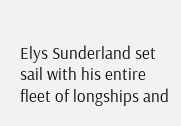Elys Sunderland set sail with his entire fleet of longships and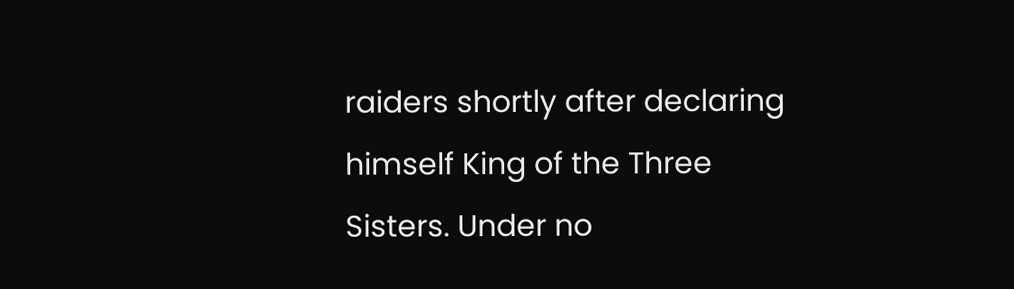raiders shortly after declaring himself King of the Three Sisters. Under no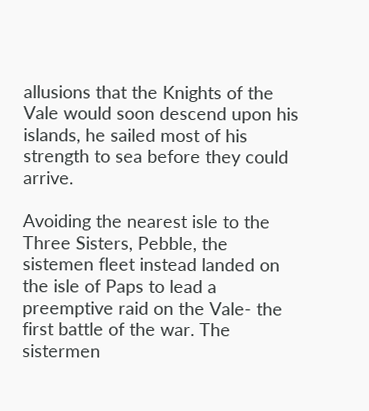allusions that the Knights of the Vale would soon descend upon his islands, he sailed most of his strength to sea before they could arrive.

Avoiding the nearest isle to the Three Sisters, Pebble, the sistemen fleet instead landed on the isle of Paps to lead a preemptive raid on the Vale- the first battle of the war. The sistermen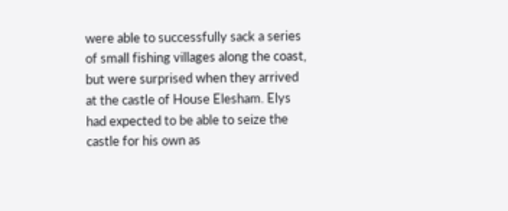were able to successfully sack a series of small fishing villages along the coast, but were surprised when they arrived at the castle of House Elesham. Elys had expected to be able to seize the castle for his own as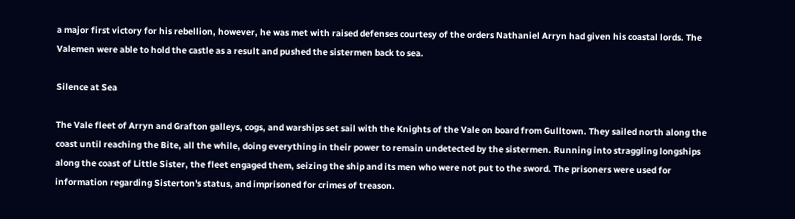a major first victory for his rebellion, however, he was met with raised defenses courtesy of the orders Nathaniel Arryn had given his coastal lords. The Valemen were able to hold the castle as a result and pushed the sistermen back to sea.

Silence at Sea

The Vale fleet of Arryn and Grafton galleys, cogs, and warships set sail with the Knights of the Vale on board from Gulltown. They sailed north along the coast until reaching the Bite, all the while, doing everything in their power to remain undetected by the sistermen. Running into straggling longships along the coast of Little Sister, the fleet engaged them, seizing the ship and its men who were not put to the sword. The prisoners were used for information regarding Sisterton's status, and imprisoned for crimes of treason.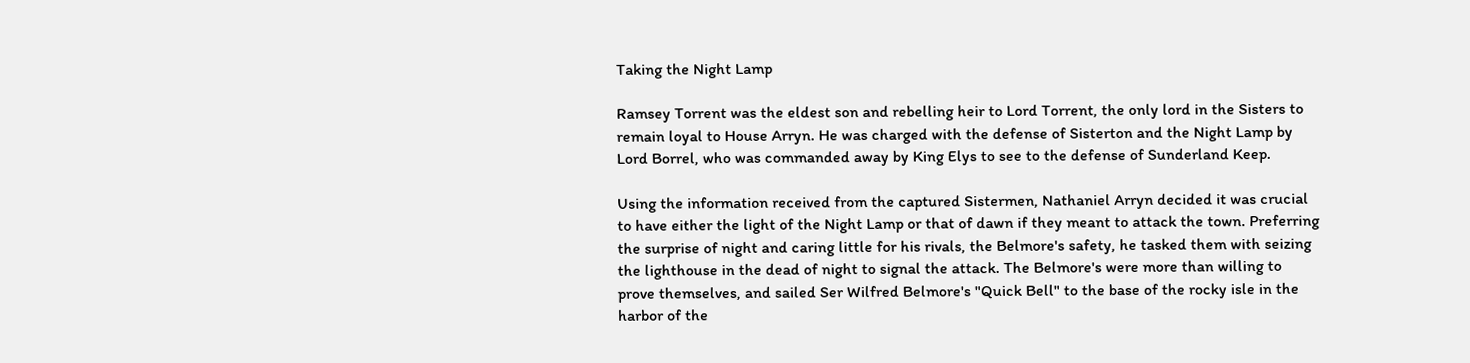Taking the Night Lamp

Ramsey Torrent was the eldest son and rebelling heir to Lord Torrent, the only lord in the Sisters to remain loyal to House Arryn. He was charged with the defense of Sisterton and the Night Lamp by Lord Borrel, who was commanded away by King Elys to see to the defense of Sunderland Keep.

Using the information received from the captured Sistermen, Nathaniel Arryn decided it was crucial to have either the light of the Night Lamp or that of dawn if they meant to attack the town. Preferring the surprise of night and caring little for his rivals, the Belmore's safety, he tasked them with seizing the lighthouse in the dead of night to signal the attack. The Belmore's were more than willing to prove themselves, and sailed Ser Wilfred Belmore's "Quick Bell" to the base of the rocky isle in the harbor of the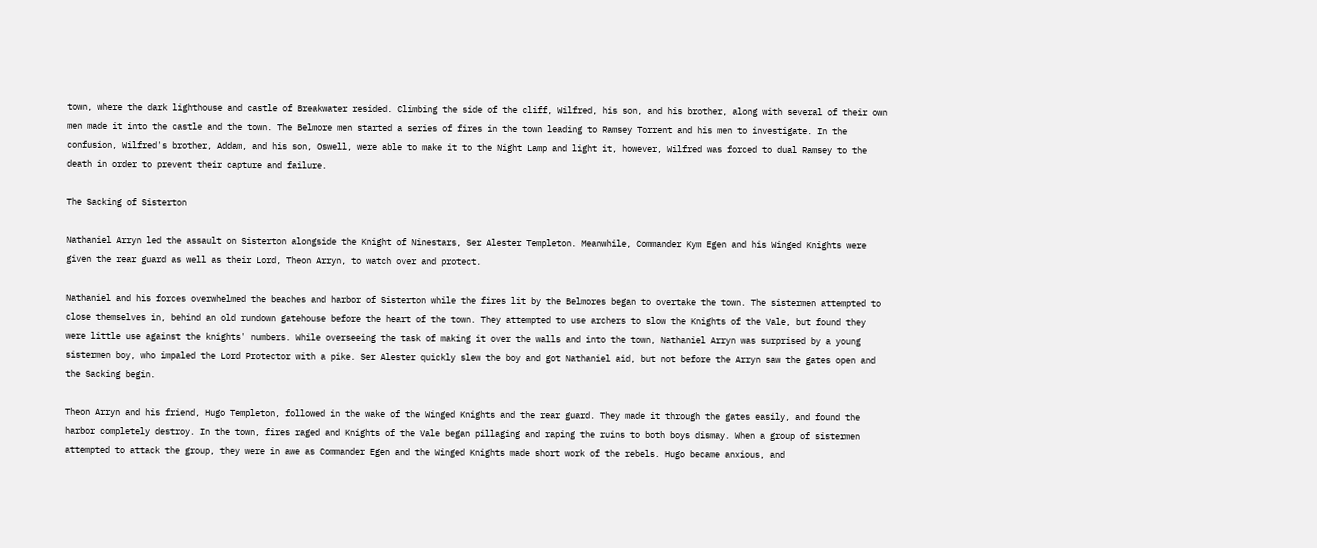town, where the dark lighthouse and castle of Breakwater resided. Climbing the side of the cliff, Wilfred, his son, and his brother, along with several of their own men made it into the castle and the town. The Belmore men started a series of fires in the town leading to Ramsey Torrent and his men to investigate. In the confusion, Wilfred's brother, Addam, and his son, Oswell, were able to make it to the Night Lamp and light it, however, Wilfred was forced to dual Ramsey to the death in order to prevent their capture and failure.

The Sacking of Sisterton

Nathaniel Arryn led the assault on Sisterton alongside the Knight of Ninestars, Ser Alester Templeton. Meanwhile, Commander Kym Egen and his Winged Knights were given the rear guard as well as their Lord, Theon Arryn, to watch over and protect.

Nathaniel and his forces overwhelmed the beaches and harbor of Sisterton while the fires lit by the Belmores began to overtake the town. The sistermen attempted to close themselves in, behind an old rundown gatehouse before the heart of the town. They attempted to use archers to slow the Knights of the Vale, but found they were little use against the knights' numbers. While overseeing the task of making it over the walls and into the town, Nathaniel Arryn was surprised by a young sistermen boy, who impaled the Lord Protector with a pike. Ser Alester quickly slew the boy and got Nathaniel aid, but not before the Arryn saw the gates open and the Sacking begin.

Theon Arryn and his friend, Hugo Templeton, followed in the wake of the Winged Knights and the rear guard. They made it through the gates easily, and found the harbor completely destroy. In the town, fires raged and Knights of the Vale began pillaging and raping the ruins to both boys dismay. When a group of sistermen attempted to attack the group, they were in awe as Commander Egen and the Winged Knights made short work of the rebels. Hugo became anxious, and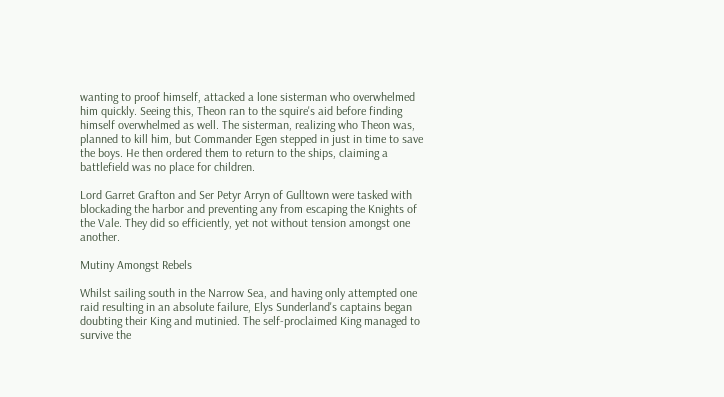wanting to proof himself, attacked a lone sisterman who overwhelmed him quickly. Seeing this, Theon ran to the squire's aid before finding himself overwhelmed as well. The sisterman, realizing who Theon was, planned to kill him, but Commander Egen stepped in just in time to save the boys. He then ordered them to return to the ships, claiming a battlefield was no place for children.

Lord Garret Grafton and Ser Petyr Arryn of Gulltown were tasked with blockading the harbor and preventing any from escaping the Knights of the Vale. They did so efficiently, yet not without tension amongst one another.

Mutiny Amongst Rebels

Whilst sailing south in the Narrow Sea, and having only attempted one raid resulting in an absolute failure, Elys Sunderland's captains began doubting their King and mutinied. The self-proclaimed King managed to survive the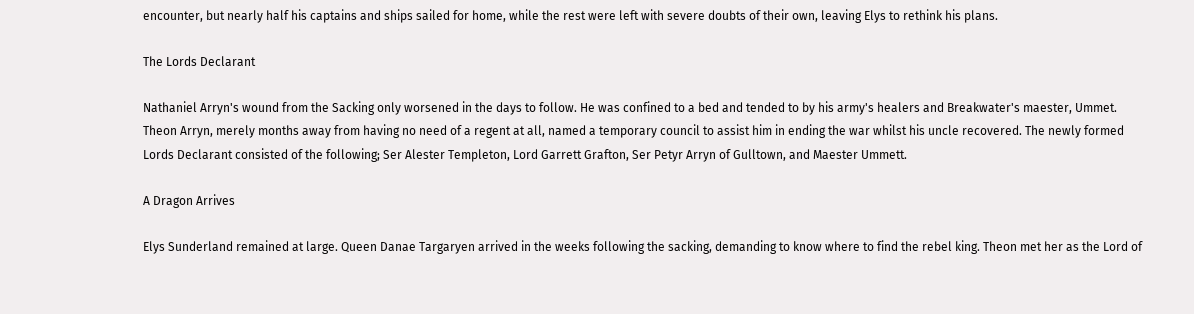encounter, but nearly half his captains and ships sailed for home, while the rest were left with severe doubts of their own, leaving Elys to rethink his plans.

The Lords Declarant

Nathaniel Arryn's wound from the Sacking only worsened in the days to follow. He was confined to a bed and tended to by his army's healers and Breakwater's maester, Ummet. Theon Arryn, merely months away from having no need of a regent at all, named a temporary council to assist him in ending the war whilst his uncle recovered. The newly formed Lords Declarant consisted of the following; Ser Alester Templeton, Lord Garrett Grafton, Ser Petyr Arryn of Gulltown, and Maester Ummett.

A Dragon Arrives

Elys Sunderland remained at large. Queen Danae Targaryen arrived in the weeks following the sacking, demanding to know where to find the rebel king. Theon met her as the Lord of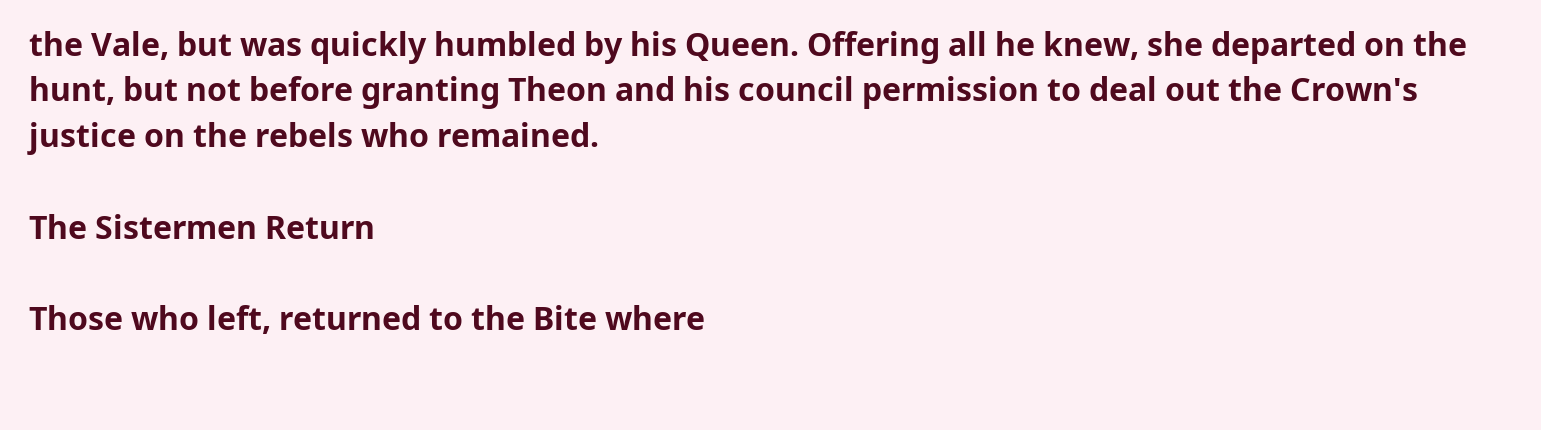the Vale, but was quickly humbled by his Queen. Offering all he knew, she departed on the hunt, but not before granting Theon and his council permission to deal out the Crown's justice on the rebels who remained.

The Sistermen Return

Those who left, returned to the Bite where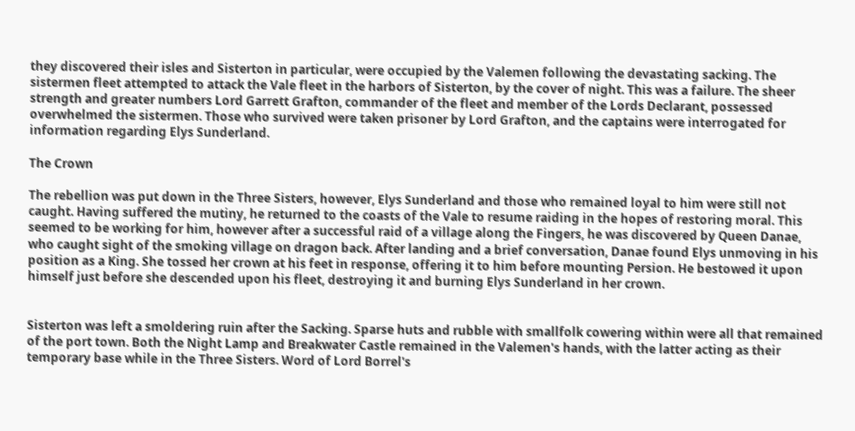they discovered their isles and Sisterton in particular, were occupied by the Valemen following the devastating sacking. The sistermen fleet attempted to attack the Vale fleet in the harbors of Sisterton, by the cover of night. This was a failure. The sheer strength and greater numbers Lord Garrett Grafton, commander of the fleet and member of the Lords Declarant, possessed overwhelmed the sistermen. Those who survived were taken prisoner by Lord Grafton, and the captains were interrogated for information regarding Elys Sunderland.

The Crown

The rebellion was put down in the Three Sisters, however, Elys Sunderland and those who remained loyal to him were still not caught. Having suffered the mutiny, he returned to the coasts of the Vale to resume raiding in the hopes of restoring moral. This seemed to be working for him, however after a successful raid of a village along the Fingers, he was discovered by Queen Danae, who caught sight of the smoking village on dragon back. After landing and a brief conversation, Danae found Elys unmoving in his position as a King. She tossed her crown at his feet in response, offering it to him before mounting Persion. He bestowed it upon himself just before she descended upon his fleet, destroying it and burning Elys Sunderland in her crown.


Sisterton was left a smoldering ruin after the Sacking. Sparse huts and rubble with smallfolk cowering within were all that remained of the port town. Both the Night Lamp and Breakwater Castle remained in the Valemen's hands, with the latter acting as their temporary base while in the Three Sisters. Word of Lord Borrel's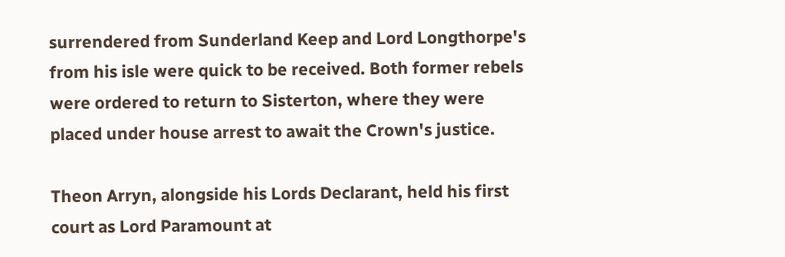surrendered from Sunderland Keep and Lord Longthorpe's from his isle were quick to be received. Both former rebels were ordered to return to Sisterton, where they were placed under house arrest to await the Crown's justice.

Theon Arryn, alongside his Lords Declarant, held his first court as Lord Paramount at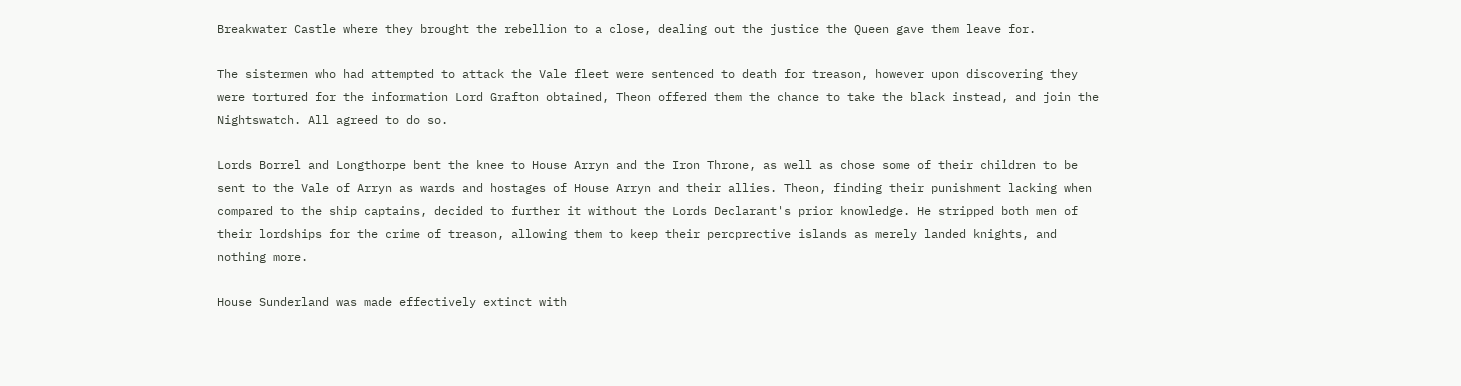Breakwater Castle where they brought the rebellion to a close, dealing out the justice the Queen gave them leave for.

The sistermen who had attempted to attack the Vale fleet were sentenced to death for treason, however upon discovering they were tortured for the information Lord Grafton obtained, Theon offered them the chance to take the black instead, and join the Nightswatch. All agreed to do so.

Lords Borrel and Longthorpe bent the knee to House Arryn and the Iron Throne, as well as chose some of their children to be sent to the Vale of Arryn as wards and hostages of House Arryn and their allies. Theon, finding their punishment lacking when compared to the ship captains, decided to further it without the Lords Declarant's prior knowledge. He stripped both men of their lordships for the crime of treason, allowing them to keep their percprective islands as merely landed knights, and nothing more.

House Sunderland was made effectively extinct with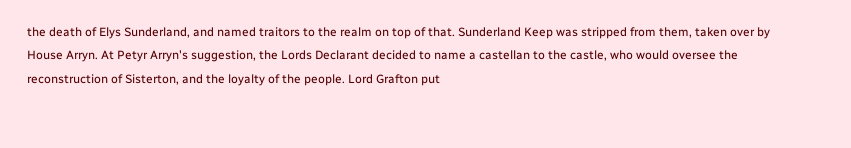the death of Elys Sunderland, and named traitors to the realm on top of that. Sunderland Keep was stripped from them, taken over by House Arryn. At Petyr Arryn's suggestion, the Lords Declarant decided to name a castellan to the castle, who would oversee the reconstruction of Sisterton, and the loyalty of the people. Lord Grafton put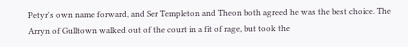Petyr's own name forward, and Ser Templeton and Theon both agreed he was the best choice. The Arryn of Gulltown walked out of the court in a fit of rage, but took the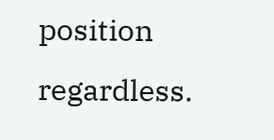position regardless.